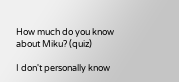How much do you know about Miku? (quiz)

I don't personally know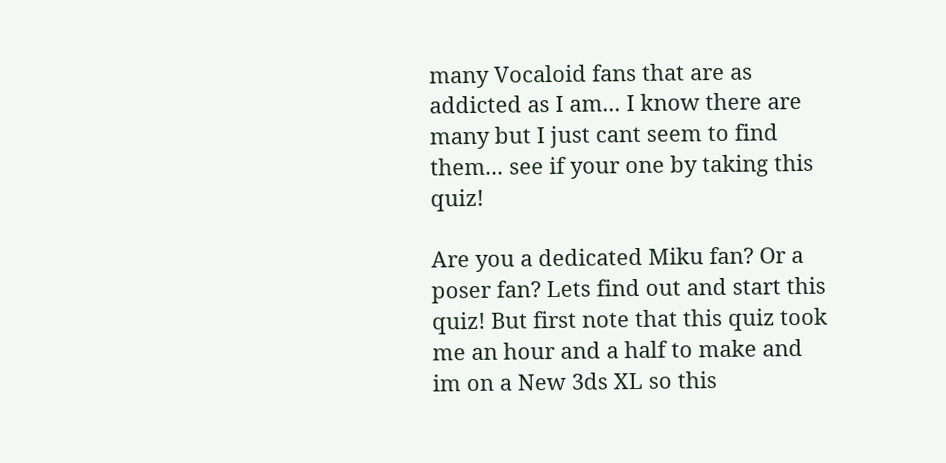many Vocaloid fans that are as addicted as I am... I know there are many but I just cant seem to find them... see if your one by taking this quiz!

Are you a dedicated Miku fan? Or a poser fan? Lets find out and start this quiz! But first note that this quiz took me an hour and a half to make and im on a New 3ds XL so this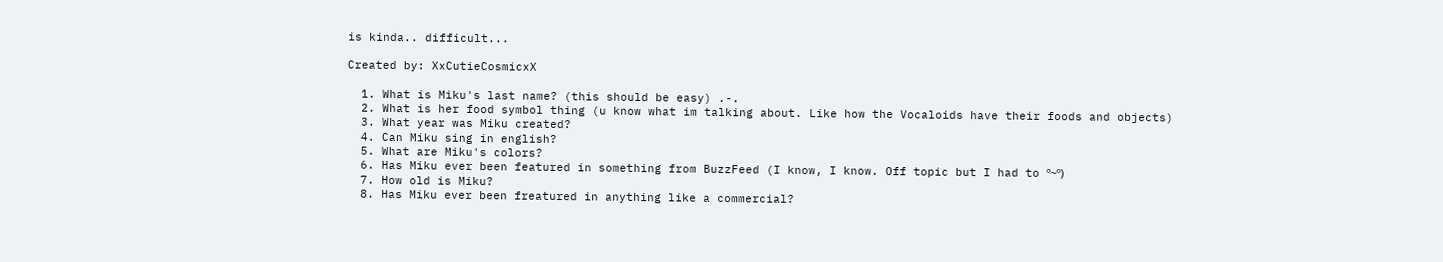is kinda.. difficult...

Created by: XxCutieCosmicxX

  1. What is Miku's last name? (this should be easy) .-.
  2. What is her food symbol thing (u know what im talking about. Like how the Vocaloids have their foods and objects)
  3. What year was Miku created?
  4. Can Miku sing in english?
  5. What are Miku's colors?
  6. Has Miku ever been featured in something from BuzzFeed (I know, I know. Off topic but I had to º~º)
  7. How old is Miku?
  8. Has Miku ever been freatured in anything like a commercial?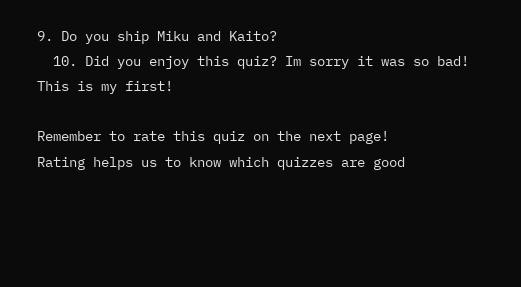9. Do you ship Miku and Kaito?
  10. Did you enjoy this quiz? Im sorry it was so bad! This is my first!

Remember to rate this quiz on the next page!
Rating helps us to know which quizzes are good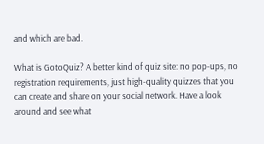and which are bad.

What is GotoQuiz? A better kind of quiz site: no pop-ups, no registration requirements, just high-quality quizzes that you can create and share on your social network. Have a look around and see what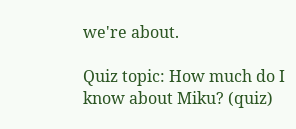we're about.

Quiz topic: How much do I know about Miku? (quiz)